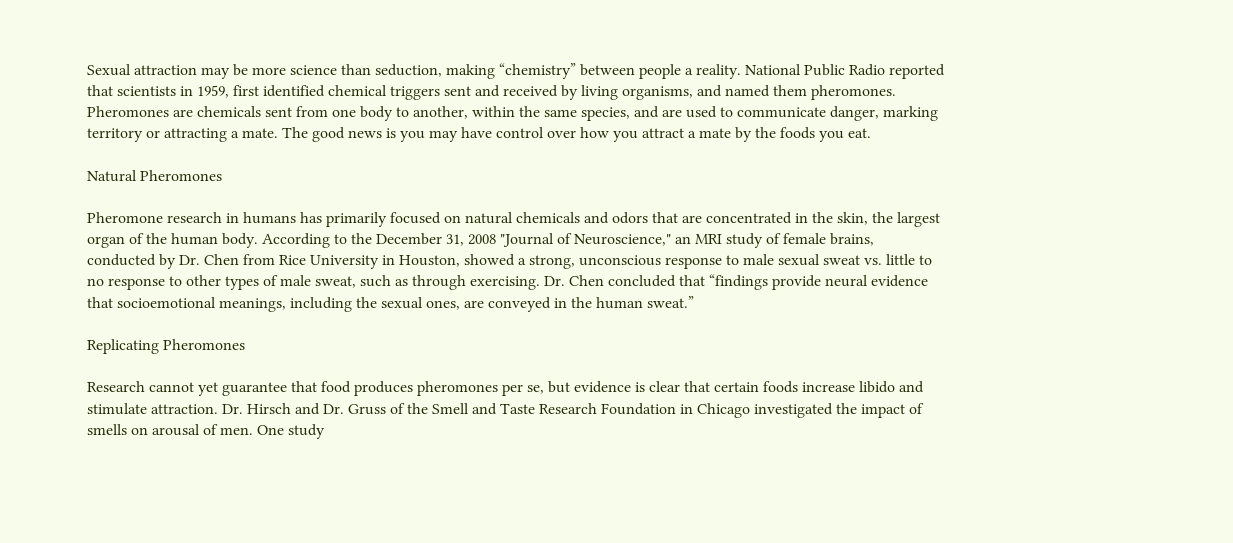Sexual attraction may be more science than seduction, making “chemistry” between people a reality. National Public Radio reported that scientists in 1959, first identified chemical triggers sent and received by living organisms, and named them pheromones. Pheromones are chemicals sent from one body to another, within the same species, and are used to communicate danger, marking territory or attracting a mate. The good news is you may have control over how you attract a mate by the foods you eat.

Natural Pheromones

Pheromone research in humans has primarily focused on natural chemicals and odors that are concentrated in the skin, the largest organ of the human body. According to the December 31, 2008 "Journal of Neuroscience," an MRI study of female brains, conducted by Dr. Chen from Rice University in Houston, showed a strong, unconscious response to male sexual sweat vs. little to no response to other types of male sweat, such as through exercising. Dr. Chen concluded that “findings provide neural evidence that socioemotional meanings, including the sexual ones, are conveyed in the human sweat.”

Replicating Pheromones

Research cannot yet guarantee that food produces pheromones per se, but evidence is clear that certain foods increase libido and stimulate attraction. Dr. Hirsch and Dr. Gruss of the Smell and Taste Research Foundation in Chicago investigated the impact of smells on arousal of men. One study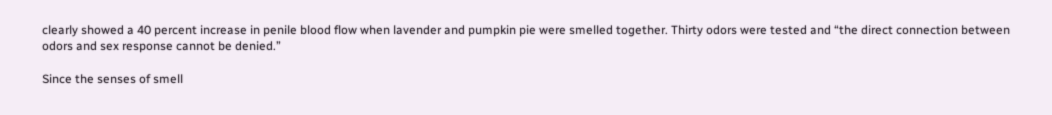clearly showed a 40 percent increase in penile blood flow when lavender and pumpkin pie were smelled together. Thirty odors were tested and “the direct connection between odors and sex response cannot be denied.”

Since the senses of smell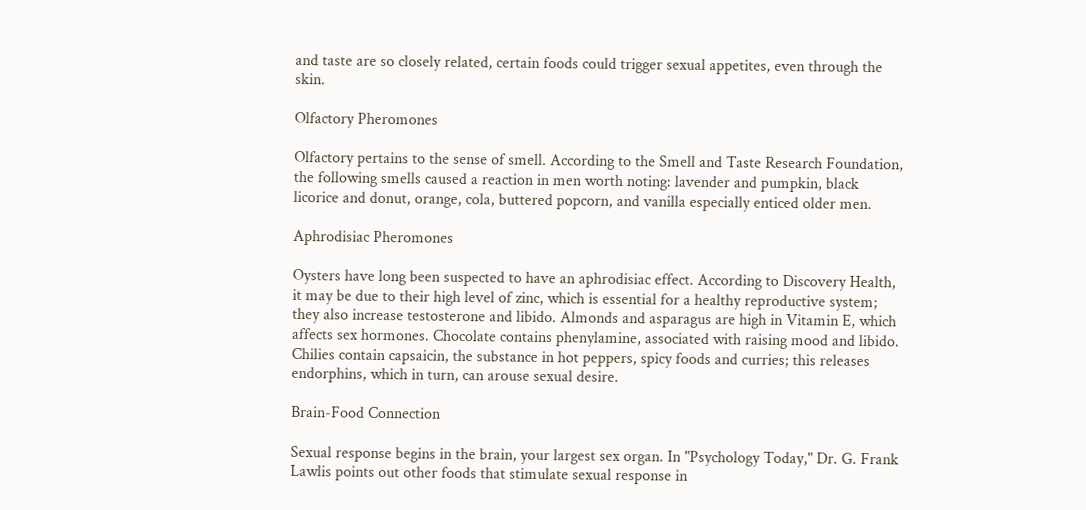and taste are so closely related, certain foods could trigger sexual appetites, even through the skin.

Olfactory Pheromones

Olfactory pertains to the sense of smell. According to the Smell and Taste Research Foundation, the following smells caused a reaction in men worth noting: lavender and pumpkin, black licorice and donut, orange, cola, buttered popcorn, and vanilla especially enticed older men.

Aphrodisiac Pheromones

Oysters have long been suspected to have an aphrodisiac effect. According to Discovery Health, it may be due to their high level of zinc, which is essential for a healthy reproductive system; they also increase testosterone and libido. Almonds and asparagus are high in Vitamin E, which affects sex hormones. Chocolate contains phenylamine, associated with raising mood and libido. Chilies contain capsaicin, the substance in hot peppers, spicy foods and curries; this releases endorphins, which in turn, can arouse sexual desire.

Brain-Food Connection

Sexual response begins in the brain, your largest sex organ. In "Psychology Today," Dr. G. Frank Lawlis points out other foods that stimulate sexual response in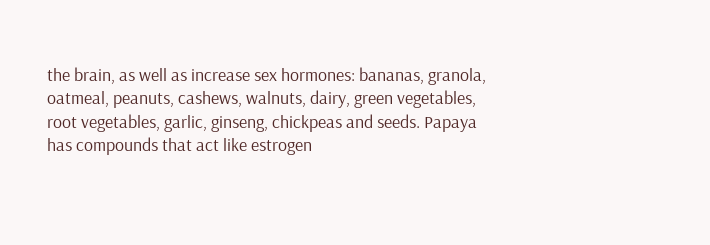the brain, as well as increase sex hormones: bananas, granola, oatmeal, peanuts, cashews, walnuts, dairy, green vegetables, root vegetables, garlic, ginseng, chickpeas and seeds. Papaya has compounds that act like estrogen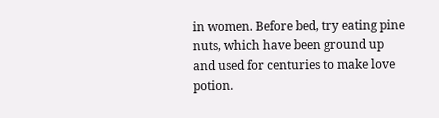in women. Before bed, try eating pine nuts, which have been ground up and used for centuries to make love potion.